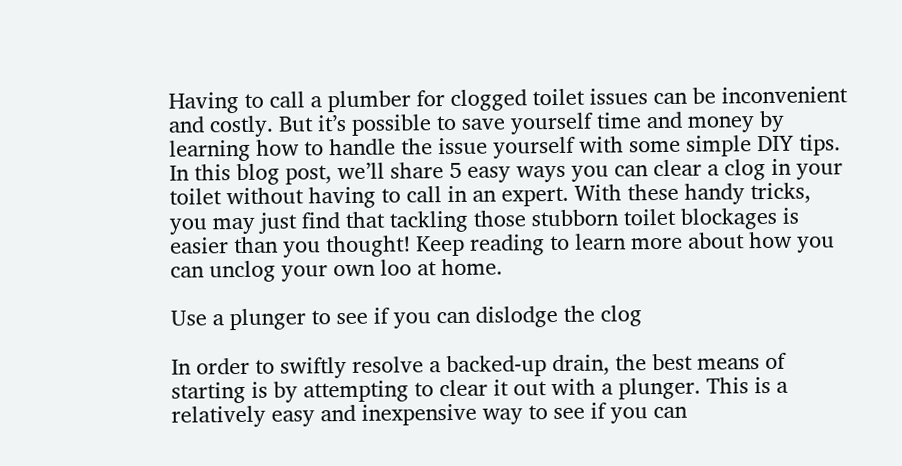Having to call a plumber for clogged toilet issues can be inconvenient and costly. But it’s possible to save yourself time and money by learning how to handle the issue yourself with some simple DIY tips. In this blog post, we’ll share 5 easy ways you can clear a clog in your toilet without having to call in an expert. With these handy tricks, you may just find that tackling those stubborn toilet blockages is easier than you thought! Keep reading to learn more about how you can unclog your own loo at home.

Use a plunger to see if you can dislodge the clog

In order to swiftly resolve a backed-up drain, the best means of starting is by attempting to clear it out with a plunger. This is a relatively easy and inexpensive way to see if you can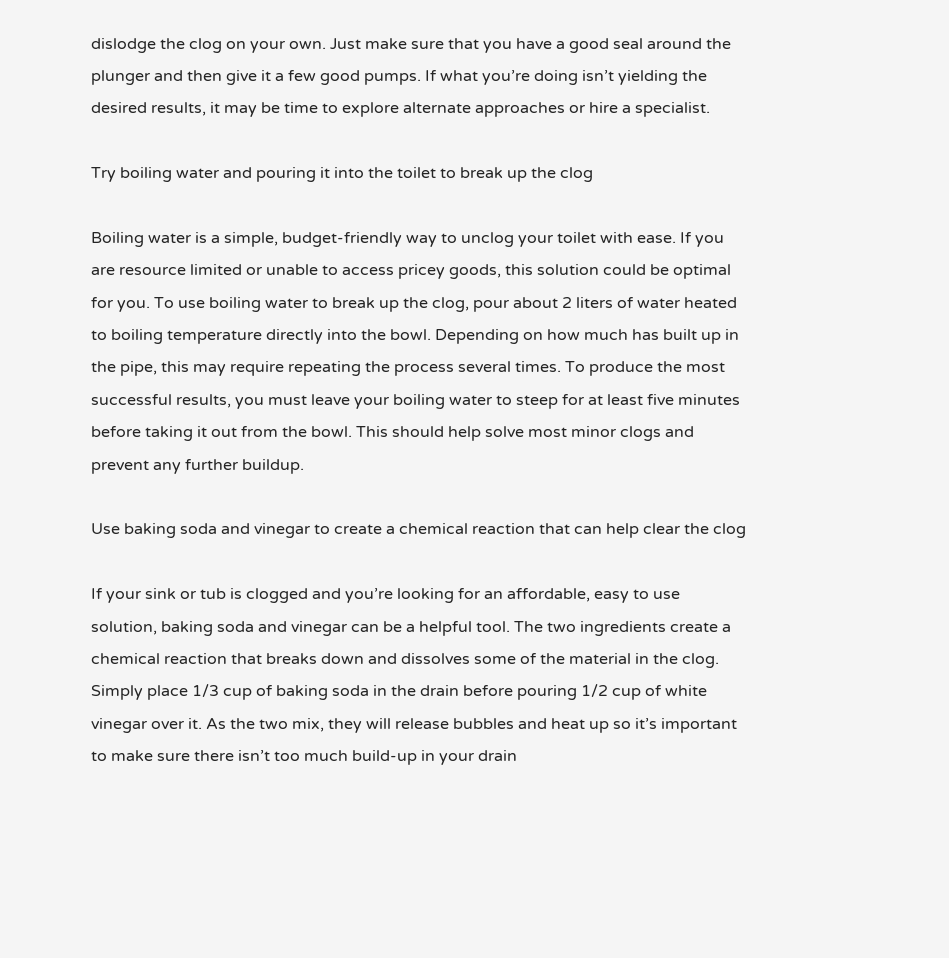dislodge the clog on your own. Just make sure that you have a good seal around the plunger and then give it a few good pumps. If what you’re doing isn’t yielding the desired results, it may be time to explore alternate approaches or hire a specialist.

Try boiling water and pouring it into the toilet to break up the clog

Boiling water is a simple, budget-friendly way to unclog your toilet with ease. If you are resource limited or unable to access pricey goods, this solution could be optimal for you. To use boiling water to break up the clog, pour about 2 liters of water heated to boiling temperature directly into the bowl. Depending on how much has built up in the pipe, this may require repeating the process several times. To produce the most successful results, you must leave your boiling water to steep for at least five minutes before taking it out from the bowl. This should help solve most minor clogs and prevent any further buildup.

Use baking soda and vinegar to create a chemical reaction that can help clear the clog

If your sink or tub is clogged and you’re looking for an affordable, easy to use solution, baking soda and vinegar can be a helpful tool. The two ingredients create a chemical reaction that breaks down and dissolves some of the material in the clog. Simply place 1/3 cup of baking soda in the drain before pouring 1/2 cup of white vinegar over it. As the two mix, they will release bubbles and heat up so it’s important to make sure there isn’t too much build-up in your drain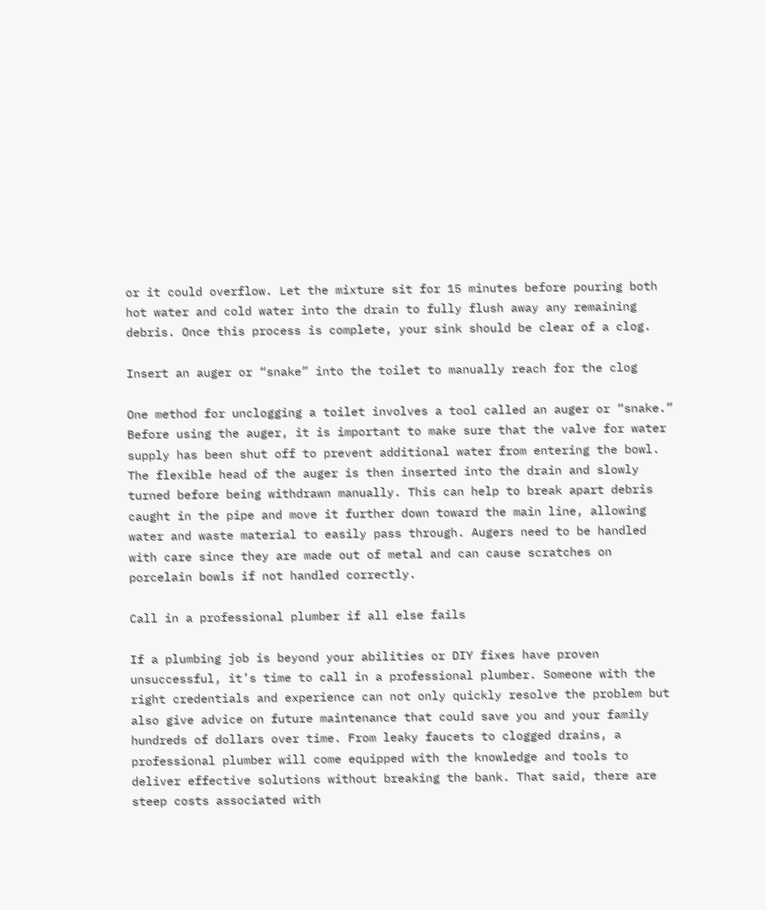or it could overflow. Let the mixture sit for 15 minutes before pouring both hot water and cold water into the drain to fully flush away any remaining debris. Once this process is complete, your sink should be clear of a clog.

Insert an auger or “snake” into the toilet to manually reach for the clog

One method for unclogging a toilet involves a tool called an auger or “snake.” Before using the auger, it is important to make sure that the valve for water supply has been shut off to prevent additional water from entering the bowl. The flexible head of the auger is then inserted into the drain and slowly turned before being withdrawn manually. This can help to break apart debris caught in the pipe and move it further down toward the main line, allowing water and waste material to easily pass through. Augers need to be handled with care since they are made out of metal and can cause scratches on porcelain bowls if not handled correctly.

Call in a professional plumber if all else fails

If a plumbing job is beyond your abilities or DIY fixes have proven unsuccessful, it’s time to call in a professional plumber. Someone with the right credentials and experience can not only quickly resolve the problem but also give advice on future maintenance that could save you and your family hundreds of dollars over time. From leaky faucets to clogged drains, a professional plumber will come equipped with the knowledge and tools to deliver effective solutions without breaking the bank. That said, there are steep costs associated with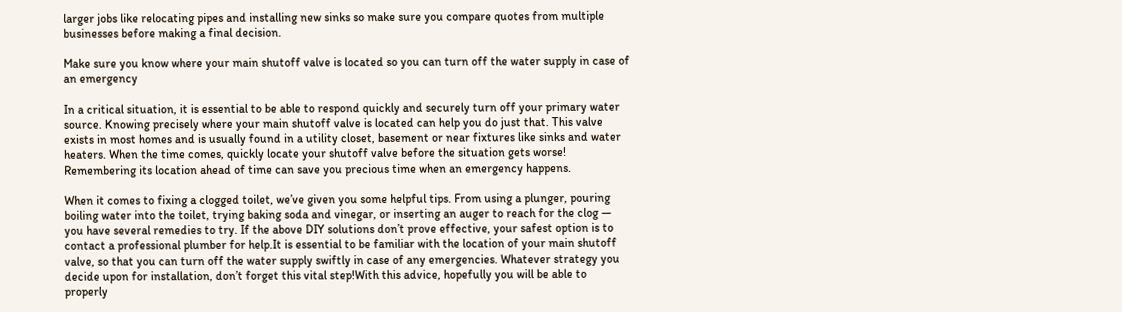larger jobs like relocating pipes and installing new sinks so make sure you compare quotes from multiple businesses before making a final decision.

Make sure you know where your main shutoff valve is located so you can turn off the water supply in case of an emergency

In a critical situation, it is essential to be able to respond quickly and securely turn off your primary water source. Knowing precisely where your main shutoff valve is located can help you do just that. This valve exists in most homes and is usually found in a utility closet, basement or near fixtures like sinks and water heaters. When the time comes, quickly locate your shutoff valve before the situation gets worse! Remembering its location ahead of time can save you precious time when an emergency happens.

When it comes to fixing a clogged toilet, we’ve given you some helpful tips. From using a plunger, pouring boiling water into the toilet, trying baking soda and vinegar, or inserting an auger to reach for the clog — you have several remedies to try. If the above DIY solutions don’t prove effective, your safest option is to contact a professional plumber for help.It is essential to be familiar with the location of your main shutoff valve, so that you can turn off the water supply swiftly in case of any emergencies. Whatever strategy you decide upon for installation, don’t forget this vital step!With this advice, hopefully you will be able to properly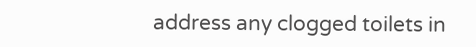address any clogged toilets in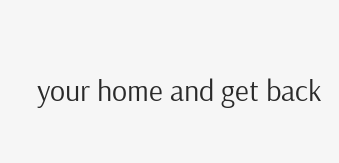your home and get back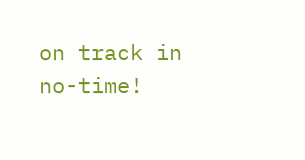on track in no-time!